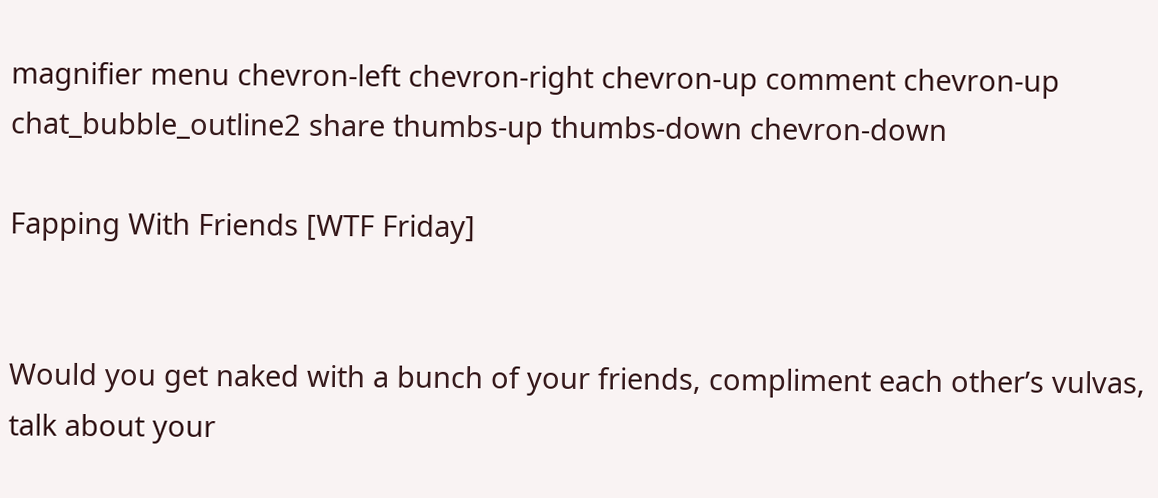magnifier menu chevron-left chevron-right chevron-up comment chevron-up chat_bubble_outline2 share thumbs-up thumbs-down chevron-down

Fapping With Friends [WTF Friday]


Would you get naked with a bunch of your friends, compliment each other’s vulvas, talk about your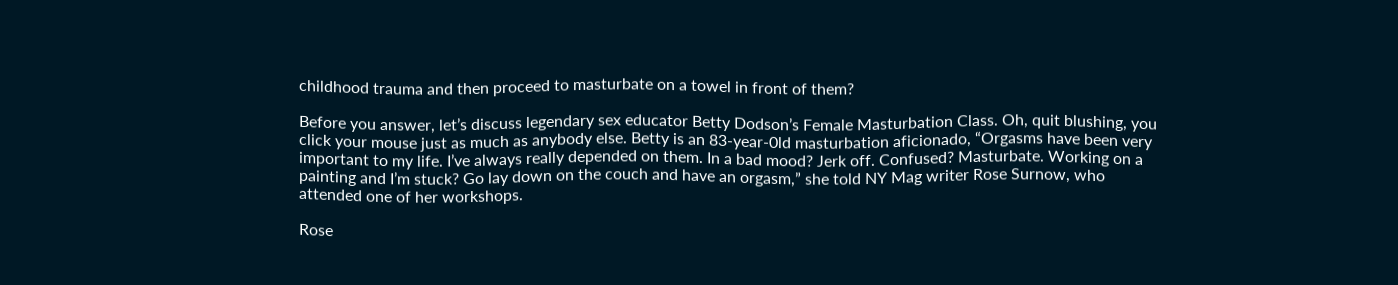childhood trauma and then proceed to masturbate on a towel in front of them?

Before you answer, let’s discuss legendary sex educator Betty Dodson’s Female Masturbation Class. Oh, quit blushing, you click your mouse just as much as anybody else. Betty is an 83-year-0ld masturbation aficionado, “Orgasms have been very important to my life. I’ve always really depended on them. In a bad mood? Jerk off. Confused? Masturbate. Working on a painting and I’m stuck? Go lay down on the couch and have an orgasm,” she told NY Mag writer Rose Surnow, who attended one of her workshops.

Rose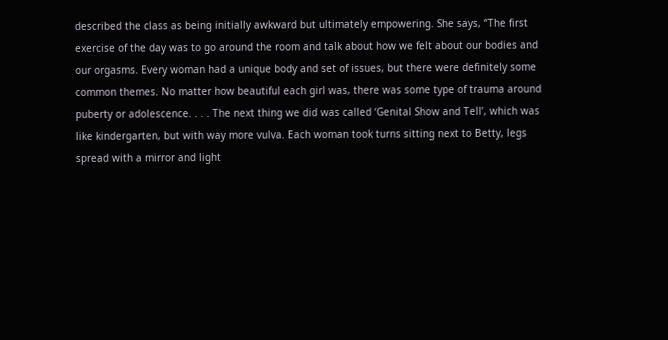described the class as being initially awkward but ultimately empowering. She says, “The first exercise of the day was to go around the room and talk about how we felt about our bodies and our orgasms. Every woman had a unique body and set of issues, but there were definitely some common themes. No matter how beautiful each girl was, there was some type of trauma around puberty or adolescence. . . . The next thing we did was called ‘Genital Show and Tell’, which was like kindergarten, but with way more vulva. Each woman took turns sitting next to Betty, legs spread with a mirror and light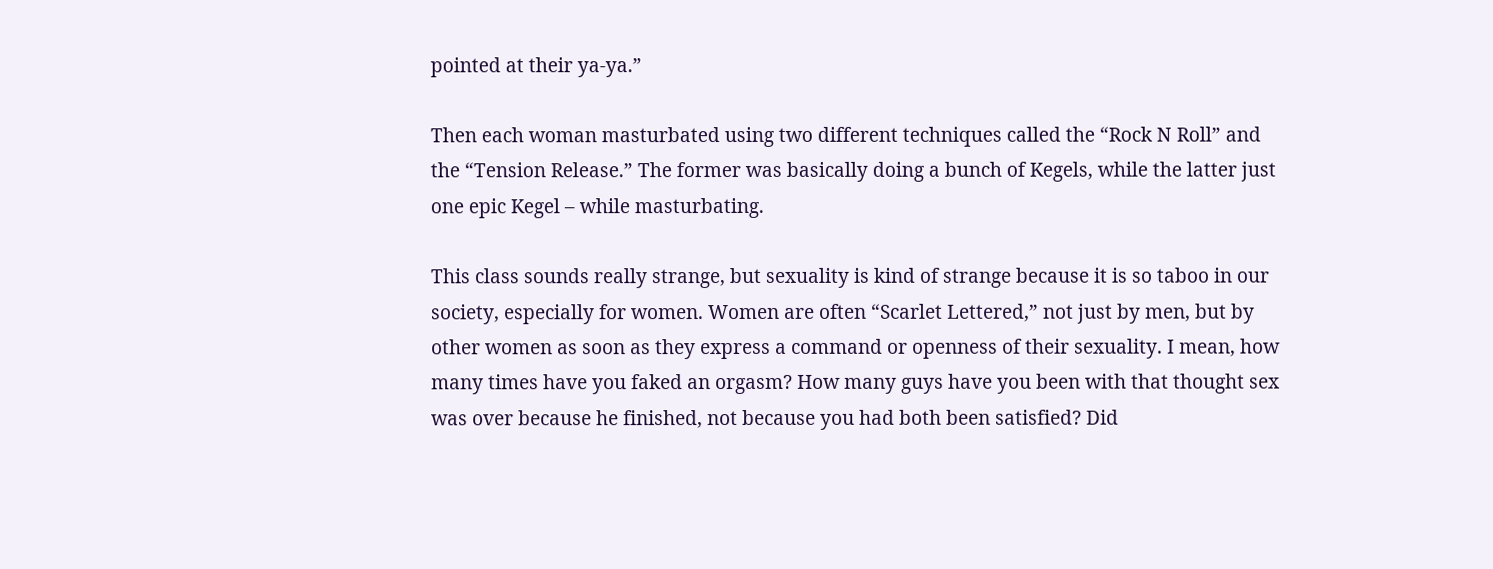pointed at their ya-ya.”

Then each woman masturbated using two different techniques called the “Rock N Roll” and the “Tension Release.” The former was basically doing a bunch of Kegels, while the latter just one epic Kegel – while masturbating.

This class sounds really strange, but sexuality is kind of strange because it is so taboo in our society, especially for women. Women are often “Scarlet Lettered,” not just by men, but by other women as soon as they express a command or openness of their sexuality. I mean, how many times have you faked an orgasm? How many guys have you been with that thought sex was over because he finished, not because you had both been satisfied? Did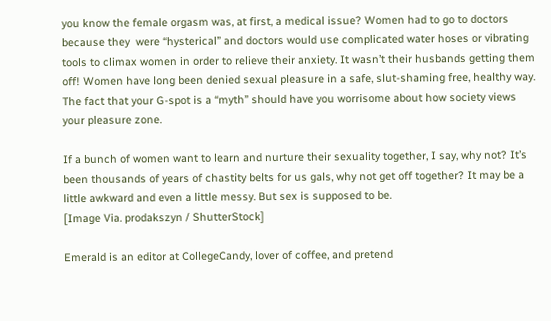you know the female orgasm was, at first, a medical issue? Women had to go to doctors because they  were “hysterical” and doctors would use complicated water hoses or vibrating tools to climax women in order to relieve their anxiety. It wasn’t their husbands getting them off! Women have long been denied sexual pleasure in a safe, slut-shaming free, healthy way. The fact that your G-spot is a “myth” should have you worrisome about how society views your pleasure zone.

If a bunch of women want to learn and nurture their sexuality together, I say, why not? It’s been thousands of years of chastity belts for us gals, why not get off together? It may be a little awkward and even a little messy. But sex is supposed to be.
[Image Via. prodakszyn / ShutterStock]

Emerald is an editor at CollegeCandy, lover of coffee, and pretend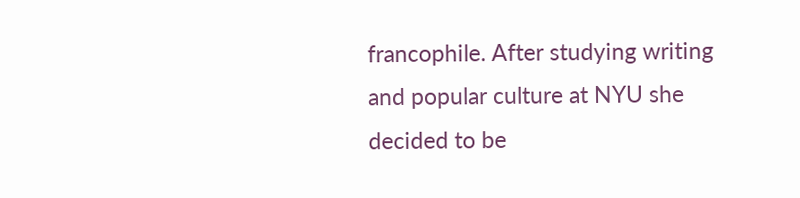francophile. After studying writing and popular culture at NYU she decided to be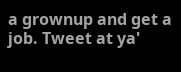a grownup and get a job. Tweet at ya'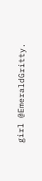girl @EmeraldGritty.